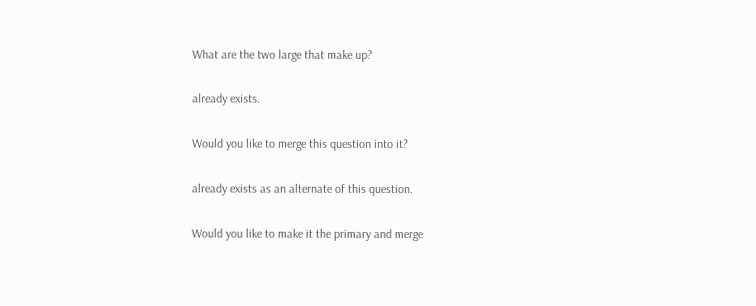What are the two large that make up?

already exists.

Would you like to merge this question into it?

already exists as an alternate of this question.

Would you like to make it the primary and merge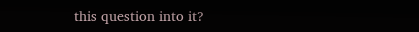this question into it?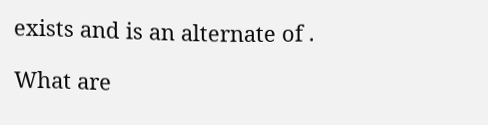exists and is an alternate of .

What are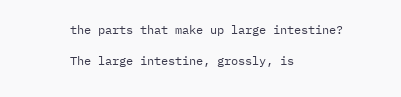the parts that make up large intestine?

The large intestine, grossly, is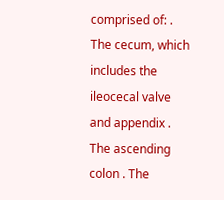comprised of: . The cecum, which includes the ileocecal valve and appendix . The ascending colon . The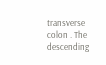transverse colon . The descending